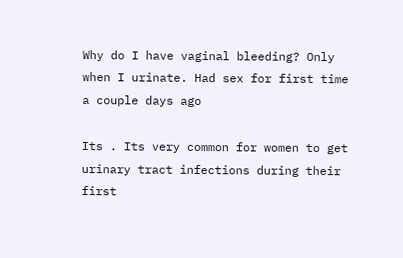Why do I have vaginal bleeding? Only when I urinate. Had sex for first time a couple days ago

Its . Its very common for women to get urinary tract infections during their first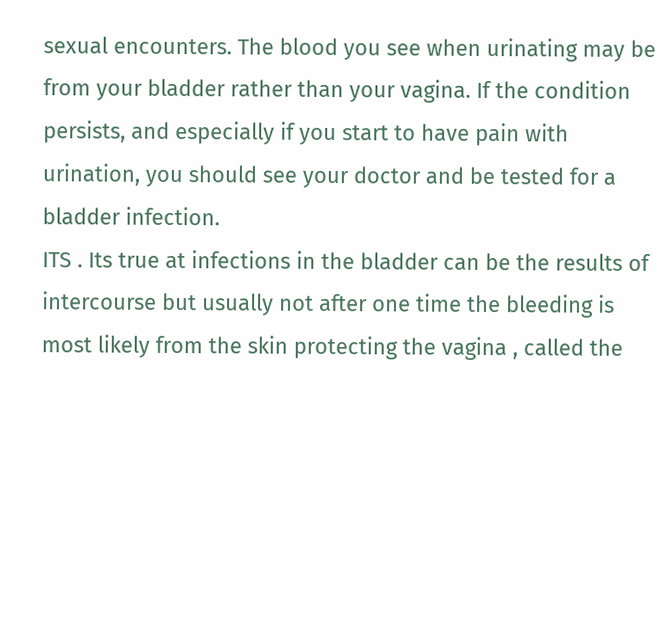sexual encounters. The blood you see when urinating may be from your bladder rather than your vagina. If the condition persists, and especially if you start to have pain with urination, you should see your doctor and be tested for a bladder infection.
ITS . Its true at infections in the bladder can be the results of intercourse but usually not after one time the bleeding is most likely from the skin protecting the vagina , called the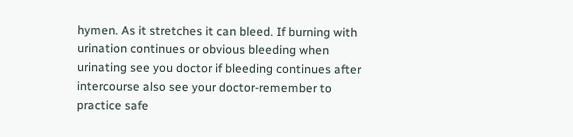hymen. As it stretches it can bleed. If burning with urination continues or obvious bleeding when urinating see you doctor if bleeding continues after intercourse also see your doctor-remember to practice safe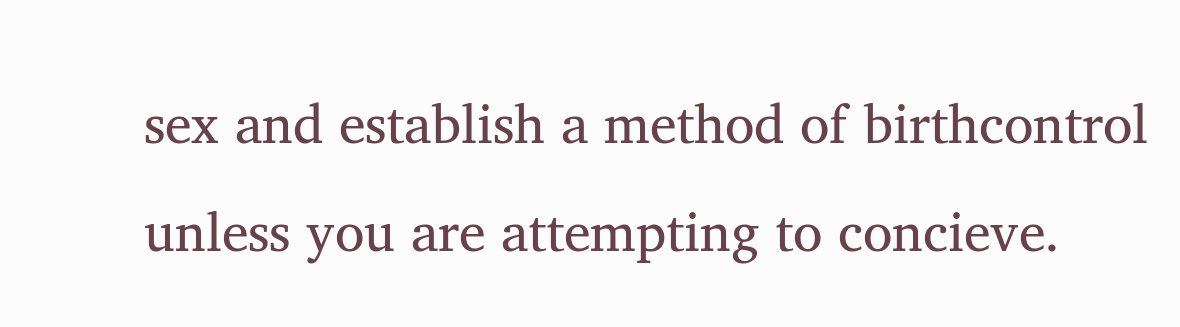sex and establish a method of birthcontrol unless you are attempting to concieve.